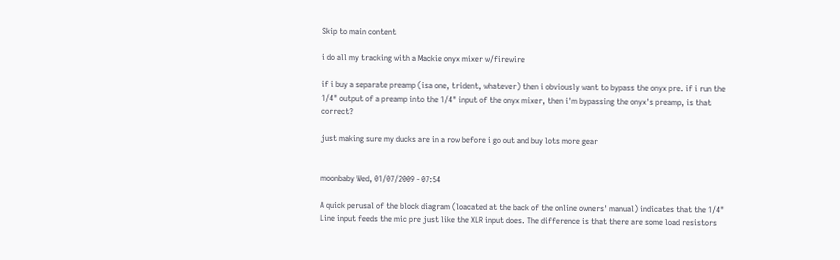Skip to main content

i do all my tracking with a Mackie onyx mixer w/firewire

if i buy a separate preamp (isa one, trident, whatever) then i obviously want to bypass the onyx pre. if i run the 1/4" output of a preamp into the 1/4" input of the onyx mixer, then i'm bypassing the onyx's preamp, is that correct?

just making sure my ducks are in a row before i go out and buy lots more gear


moonbaby Wed, 01/07/2009 - 07:54

A quick perusal of the block diagram (loacated at the back of the online owners' manual) indicates that the 1/4" Line input feeds the mic pre just like the XLR input does. The difference is that there are some load resistors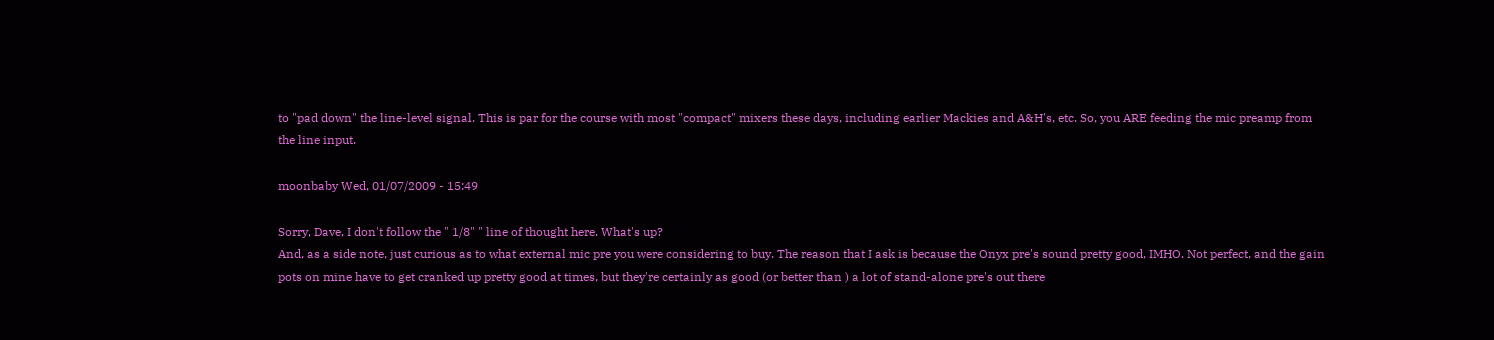to "pad down" the line-level signal. This is par for the course with most "compact" mixers these days, including earlier Mackies and A&H's, etc. So, you ARE feeding the mic preamp from the line input.

moonbaby Wed, 01/07/2009 - 15:49

Sorry, Dave, I don't follow the " 1/8" " line of thought here. What's up?
And, as a side note, just curious as to what external mic pre you were considering to buy. The reason that I ask is because the Onyx pre's sound pretty good, IMHO. Not perfect, and the gain pots on mine have to get cranked up pretty good at times, but they're certainly as good (or better than ) a lot of stand-alone pre's out there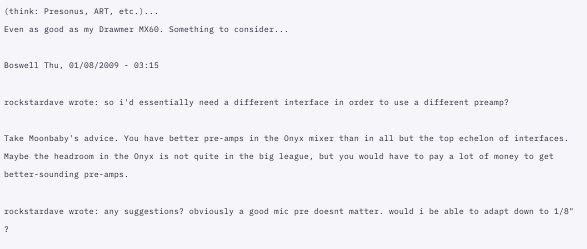(think: Presonus, ART, etc.)...
Even as good as my Drawmer MX60. Something to consider...

Boswell Thu, 01/08/2009 - 03:15

rockstardave wrote: so i'd essentially need a different interface in order to use a different preamp?

Take Moonbaby's advice. You have better pre-amps in the Onyx mixer than in all but the top echelon of interfaces. Maybe the headroom in the Onyx is not quite in the big league, but you would have to pay a lot of money to get better-sounding pre-amps.

rockstardave wrote: any suggestions? obviously a good mic pre doesnt matter. would i be able to adapt down to 1/8" ?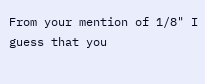From your mention of 1/8" I guess that you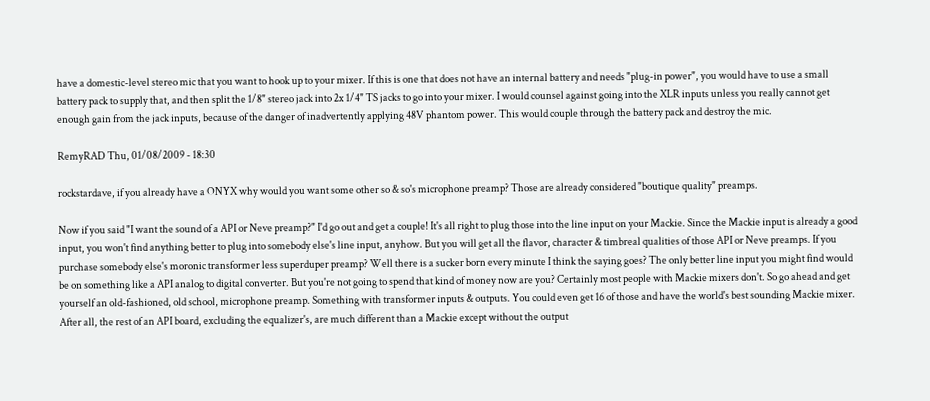have a domestic-level stereo mic that you want to hook up to your mixer. If this is one that does not have an internal battery and needs "plug-in power", you would have to use a small battery pack to supply that, and then split the 1/8" stereo jack into 2x 1/4" TS jacks to go into your mixer. I would counsel against going into the XLR inputs unless you really cannot get enough gain from the jack inputs, because of the danger of inadvertently applying 48V phantom power. This would couple through the battery pack and destroy the mic.

RemyRAD Thu, 01/08/2009 - 18:30

rockstardave, if you already have a ONYX why would you want some other so & so's microphone preamp? Those are already considered "boutique quality" preamps.

Now if you said "I want the sound of a API or Neve preamp?" I'd go out and get a couple! It's all right to plug those into the line input on your Mackie. Since the Mackie input is already a good input, you won't find anything better to plug into somebody else's line input, anyhow. But you will get all the flavor, character & timbreal qualities of those API or Neve preamps. If you purchase somebody else's moronic transformer less superduper preamp? Well there is a sucker born every minute I think the saying goes? The only better line input you might find would be on something like a API analog to digital converter. But you're not going to spend that kind of money now are you? Certainly most people with Mackie mixers don't. So go ahead and get yourself an old-fashioned, old school, microphone preamp. Something with transformer inputs & outputs. You could even get 16 of those and have the world's best sounding Mackie mixer. After all, the rest of an API board, excluding the equalizer's, are much different than a Mackie except without the output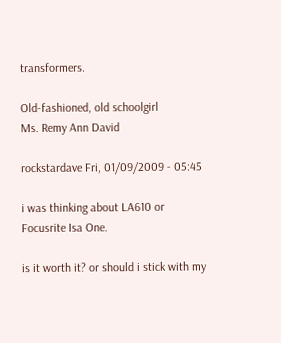transformers.

Old-fashioned, old schoolgirl
Ms. Remy Ann David

rockstardave Fri, 01/09/2009 - 05:45

i was thinking about LA610 or Focusrite Isa One.

is it worth it? or should i stick with my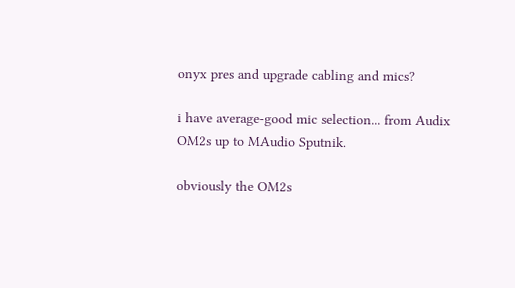onyx pres and upgrade cabling and mics?

i have average-good mic selection... from Audix OM2s up to MAudio Sputnik.

obviously the OM2s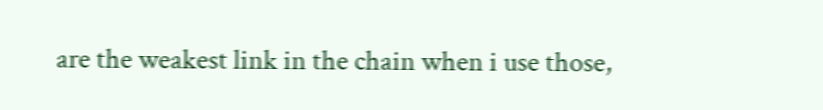are the weakest link in the chain when i use those,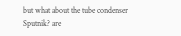but what about the tube condenser Sputnik? are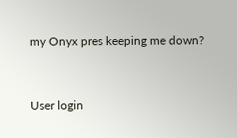my Onyx pres keeping me down?


User login